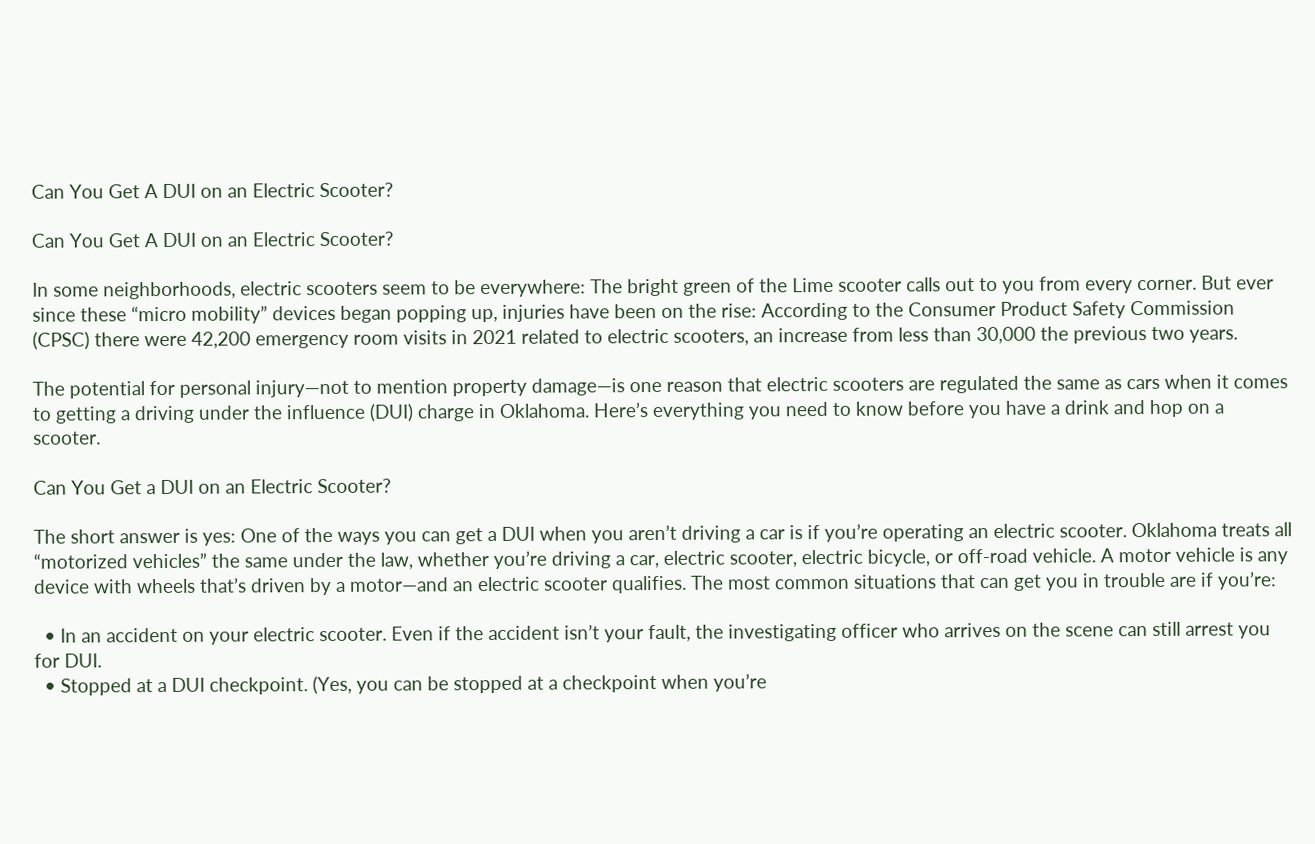Can You Get A DUI on an Electric Scooter?

Can You Get A DUI on an Electric Scooter?

In some neighborhoods, electric scooters seem to be everywhere: The bright green of the Lime scooter calls out to you from every corner. But ever since these “micro mobility” devices began popping up, injuries have been on the rise: According to the Consumer Product Safety Commission (CPSC) there were 42,200 emergency room visits in 2021 related to electric scooters, an increase from less than 30,000 the previous two years.

The potential for personal injury—not to mention property damage—is one reason that electric scooters are regulated the same as cars when it comes to getting a driving under the influence (DUI) charge in Oklahoma. Here’s everything you need to know before you have a drink and hop on a scooter.

Can You Get a DUI on an Electric Scooter?

The short answer is yes: One of the ways you can get a DUI when you aren’t driving a car is if you’re operating an electric scooter. Oklahoma treats all “motorized vehicles” the same under the law, whether you’re driving a car, electric scooter, electric bicycle, or off-road vehicle. A motor vehicle is any device with wheels that’s driven by a motor—and an electric scooter qualifies. The most common situations that can get you in trouble are if you’re:

  • In an accident on your electric scooter. Even if the accident isn’t your fault, the investigating officer who arrives on the scene can still arrest you for DUI.
  • Stopped at a DUI checkpoint. (Yes, you can be stopped at a checkpoint when you’re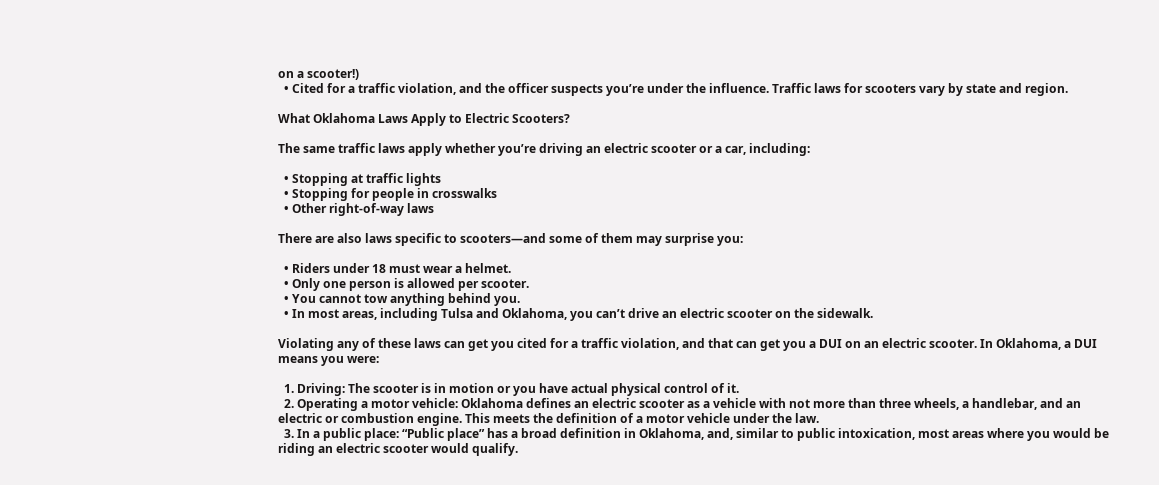on a scooter!)
  • Cited for a traffic violation, and the officer suspects you’re under the influence. Traffic laws for scooters vary by state and region.

What Oklahoma Laws Apply to Electric Scooters?

The same traffic laws apply whether you’re driving an electric scooter or a car, including:

  • Stopping at traffic lights
  • Stopping for people in crosswalks
  • Other right-of-way laws

There are also laws specific to scooters—and some of them may surprise you:

  • Riders under 18 must wear a helmet.
  • Only one person is allowed per scooter.
  • You cannot tow anything behind you.
  • In most areas, including Tulsa and Oklahoma, you can’t drive an electric scooter on the sidewalk.

Violating any of these laws can get you cited for a traffic violation, and that can get you a DUI on an electric scooter. In Oklahoma, a DUI means you were:

  1. Driving: The scooter is in motion or you have actual physical control of it.
  2. Operating a motor vehicle: Oklahoma defines an electric scooter as a vehicle with not more than three wheels, a handlebar, and an electric or combustion engine. This meets the definition of a motor vehicle under the law.
  3. In a public place: “Public place” has a broad definition in Oklahoma, and, similar to public intoxication, most areas where you would be riding an electric scooter would qualify.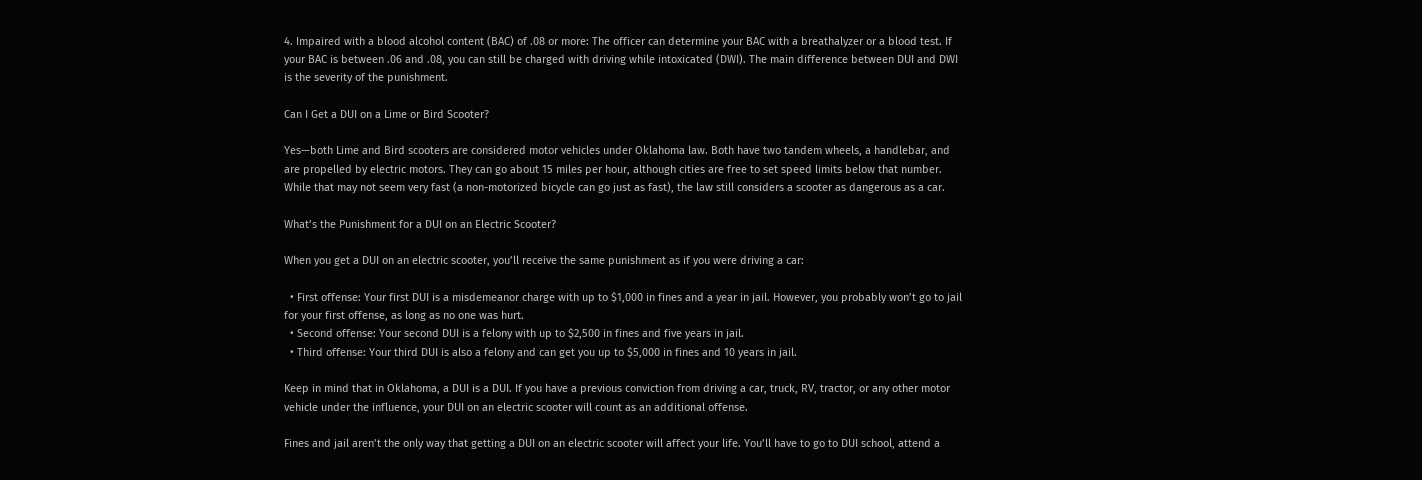4. Impaired with a blood alcohol content (BAC) of .08 or more: The officer can determine your BAC with a breathalyzer or a blood test. If your BAC is between .06 and .08, you can still be charged with driving while intoxicated (DWI). The main difference between DUI and DWI is the severity of the punishment.

Can I Get a DUI on a Lime or Bird Scooter?

Yes—both Lime and Bird scooters are considered motor vehicles under Oklahoma law. Both have two tandem wheels, a handlebar, and are propelled by electric motors. They can go about 15 miles per hour, although cities are free to set speed limits below that number. While that may not seem very fast (a non-motorized bicycle can go just as fast), the law still considers a scooter as dangerous as a car.

What’s the Punishment for a DUI on an Electric Scooter?

When you get a DUI on an electric scooter, you’ll receive the same punishment as if you were driving a car:

  • First offense: Your first DUI is a misdemeanor charge with up to $1,000 in fines and a year in jail. However, you probably won’t go to jail for your first offense, as long as no one was hurt.
  • Second offense: Your second DUI is a felony with up to $2,500 in fines and five years in jail.
  • Third offense: Your third DUI is also a felony and can get you up to $5,000 in fines and 10 years in jail.

Keep in mind that in Oklahoma, a DUI is a DUI. If you have a previous conviction from driving a car, truck, RV, tractor, or any other motor vehicle under the influence, your DUI on an electric scooter will count as an additional offense.

Fines and jail aren’t the only way that getting a DUI on an electric scooter will affect your life. You’ll have to go to DUI school, attend a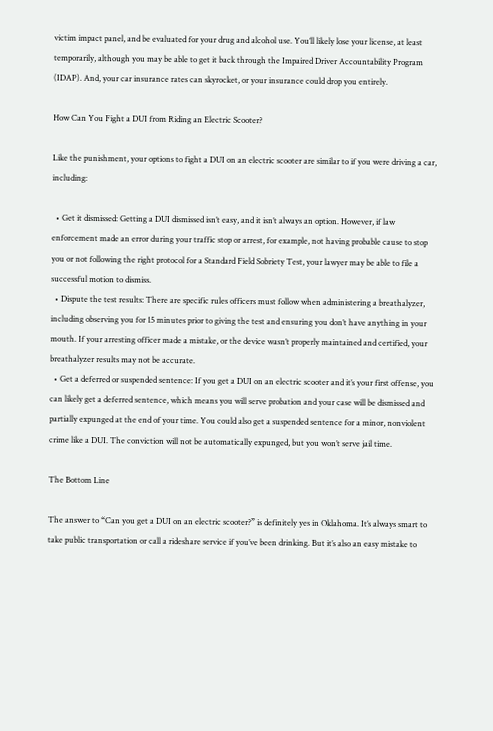victim impact panel, and be evaluated for your drug and alcohol use. You’ll likely lose your license, at least temporarily, although you may be able to get it back through the Impaired Driver Accountability Program (IDAP). And, your car insurance rates can skyrocket, or your insurance could drop you entirely.

How Can You Fight a DUI from Riding an Electric Scooter?

Like the punishment, your options to fight a DUI on an electric scooter are similar to if you were driving a car, including:

  • Get it dismissed: Getting a DUI dismissed isn’t easy, and it isn’t always an option. However, if law enforcement made an error during your traffic stop or arrest, for example, not having probable cause to stop you or not following the right protocol for a Standard Field Sobriety Test, your lawyer may be able to file a successful motion to dismiss.
  • Dispute the test results: There are specific rules officers must follow when administering a breathalyzer, including observing you for 15 minutes prior to giving the test and ensuring you don’t have anything in your mouth. If your arresting officer made a mistake, or the device wasn’t properly maintained and certified, your breathalyzer results may not be accurate.
  • Get a deferred or suspended sentence: If you get a DUI on an electric scooter and it’s your first offense, you can likely get a deferred sentence, which means you will serve probation and your case will be dismissed and partially expunged at the end of your time. You could also get a suspended sentence for a minor, nonviolent crime like a DUI. The conviction will not be automatically expunged, but you won’t serve jail time.

The Bottom Line

The answer to “Can you get a DUI on an electric scooter?” is definitely yes in Oklahoma. It’s always smart to take public transportation or call a rideshare service if you’ve been drinking. But it’s also an easy mistake to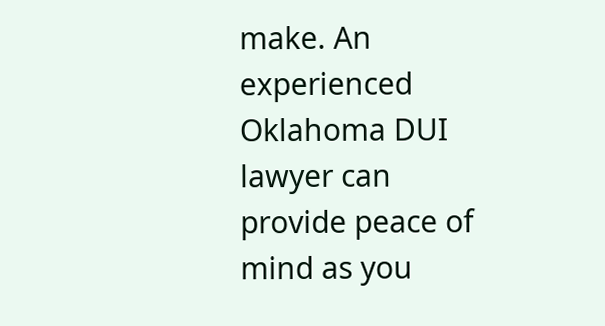make. An experienced Oklahoma DUI lawyer can provide peace of mind as you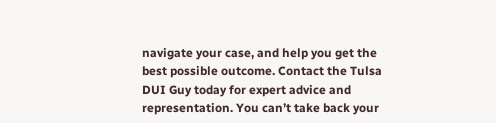navigate your case, and help you get the best possible outcome. Contact the Tulsa DUI Guy today for expert advice and representation. You can’t take back your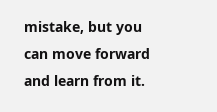mistake, but you can move forward and learn from it.